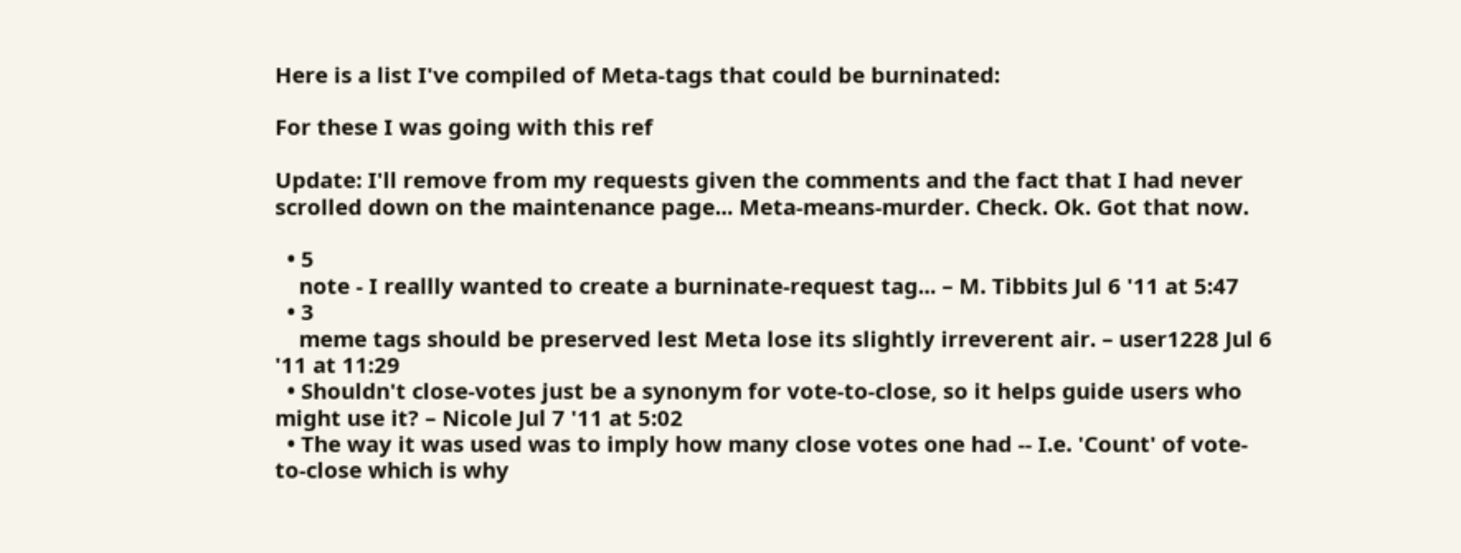Here is a list I've compiled of Meta-tags that could be burninated:

For these I was going with this ref

Update: I'll remove from my requests given the comments and the fact that I had never scrolled down on the maintenance page... Meta-means-murder. Check. Ok. Got that now.

  • 5
    note - I reallly wanted to create a burninate-request tag... – M. Tibbits Jul 6 '11 at 5:47
  • 3
    meme tags should be preserved lest Meta lose its slightly irreverent air. – user1228 Jul 6 '11 at 11:29
  • Shouldn't close-votes just be a synonym for vote-to-close, so it helps guide users who might use it? – Nicole Jul 7 '11 at 5:02
  • The way it was used was to imply how many close votes one had -- I.e. 'Count' of vote-to-close which is why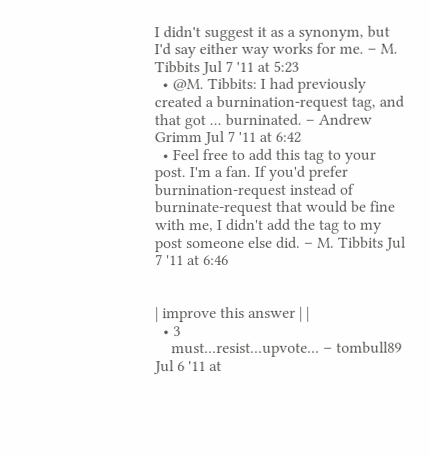I didn't suggest it as a synonym, but I'd say either way works for me. – M. Tibbits Jul 7 '11 at 5:23
  • @M. Tibbits: I had previously created a burnination-request tag, and that got ... burninated. – Andrew Grimm Jul 7 '11 at 6:42
  • Feel free to add this tag to your post. I'm a fan. If you'd prefer burnination-request instead of burninate-request that would be fine with me, I didn't add the tag to my post someone else did. – M. Tibbits Jul 7 '11 at 6:46


| improve this answer | |
  • 3
    must...resist...upvote... – tombull89 Jul 6 '11 at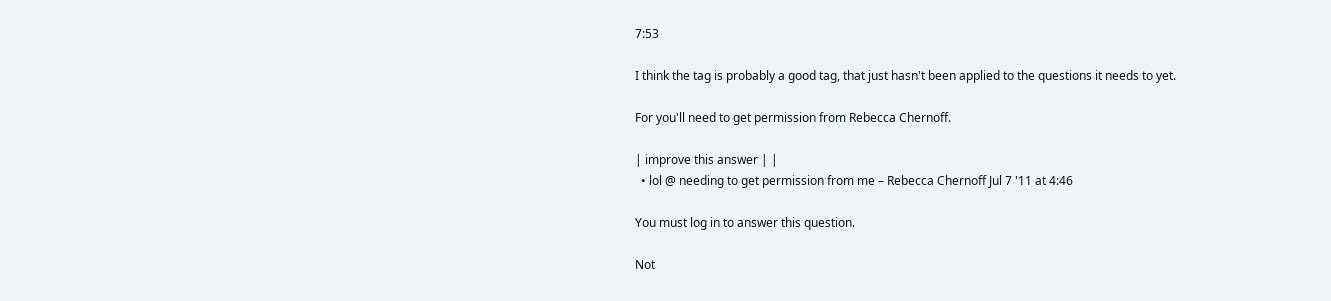7:53

I think the tag is probably a good tag, that just hasn't been applied to the questions it needs to yet.

For you'll need to get permission from Rebecca Chernoff.

| improve this answer | |
  • lol @ needing to get permission from me – Rebecca Chernoff Jul 7 '11 at 4:46

You must log in to answer this question.

Not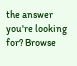the answer you're looking for? Browse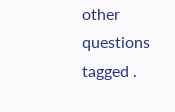other questions tagged .